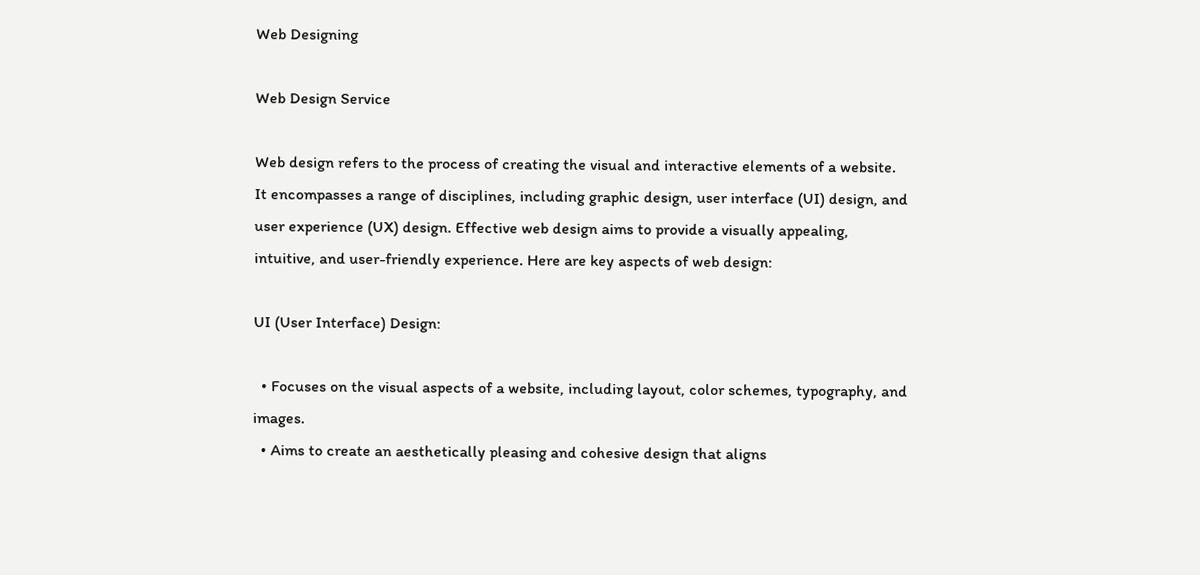Web Designing

Web Design Service

Web design refers to the process of creating the visual and interactive elements of a website. It encompasses a range of disciplines, including graphic design, user interface (UI) design, and user experience (UX) design. Effective web design aims to provide a visually appealing, intuitive, and user-friendly experience. Here are key aspects of web design:

UI (User Interface) Design:

  • Focuses on the visual aspects of a website, including layout, color schemes, typography, and images.
  • Aims to create an aesthetically pleasing and cohesive design that aligns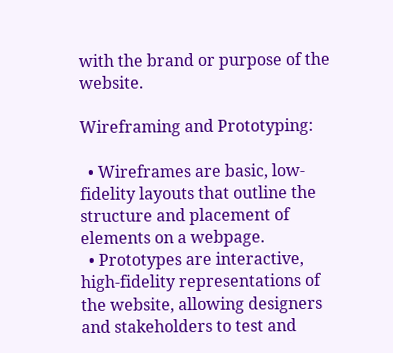with the brand or purpose of the website.

Wireframing and Prototyping:

  • Wireframes are basic, low-fidelity layouts that outline the structure and placement of elements on a webpage.
  • Prototypes are interactive, high-fidelity representations of the website, allowing designers and stakeholders to test and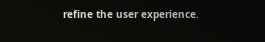refine the user experience.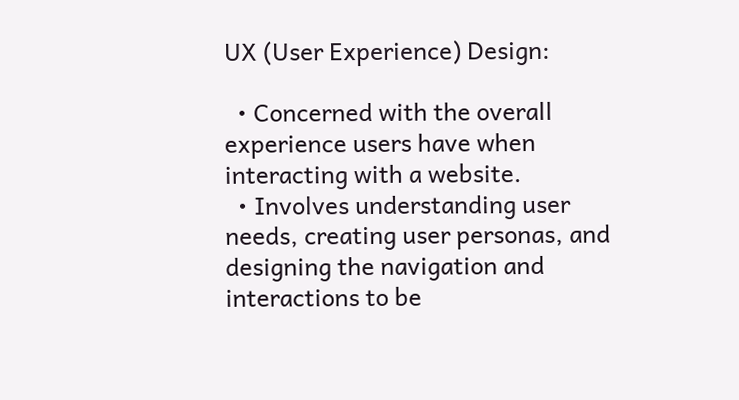UX (User Experience) Design:

  • Concerned with the overall experience users have when interacting with a website.
  • Involves understanding user needs, creating user personas, and designing the navigation and interactions to be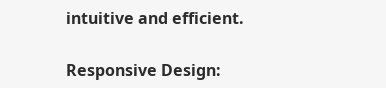intuitive and efficient.

Responsive Design: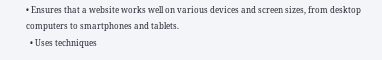• Ensures that a website works well on various devices and screen sizes, from desktop computers to smartphones and tablets.
  • Uses techniques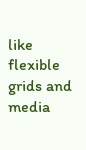like flexible grids and media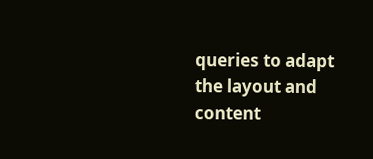queries to adapt the layout and content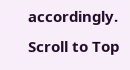accordingly.
Scroll to Top